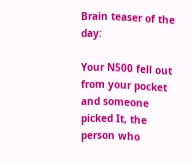Brain teaser of the day:

Your N500 fell out from your pocket and someone picked It, the person who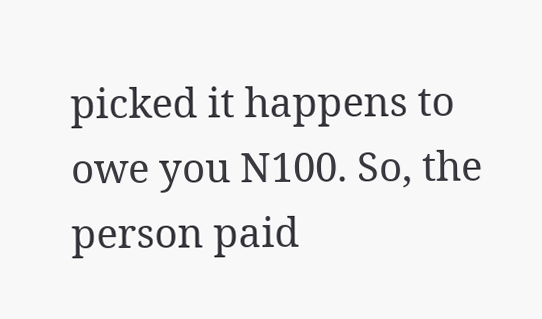picked it happens to owe you N100. So, the person paid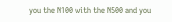you the N100 with the N500 and you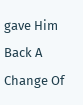gave Him Back A Change Of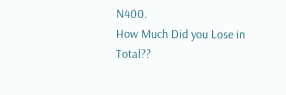N400.
How Much Did you Lose in Total??